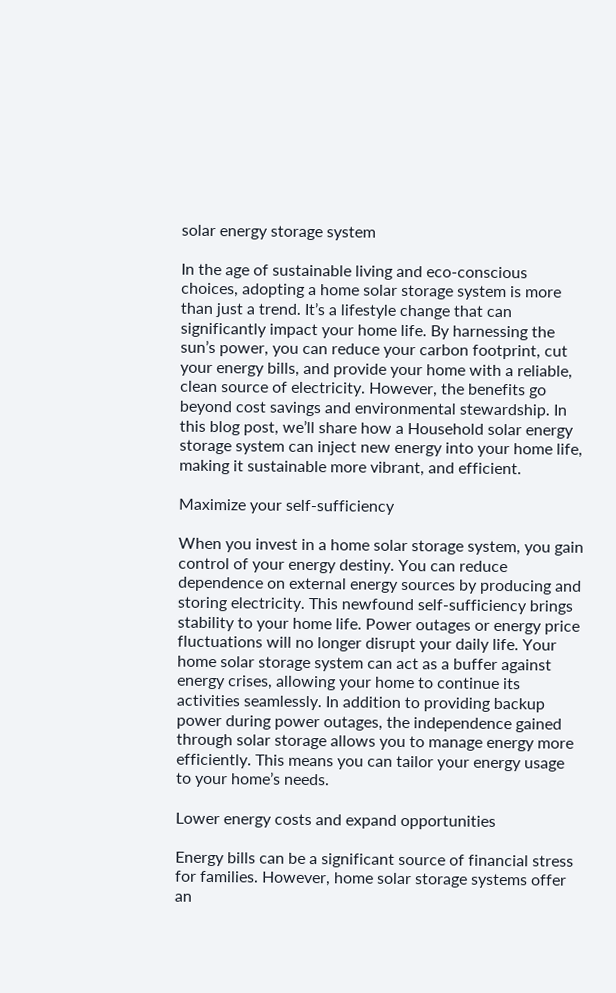solar energy storage system

In the age of sustainable living and eco-conscious choices, adopting a home solar storage system is more than just a trend. It’s a lifestyle change that can significantly impact your home life. By harnessing the sun’s power, you can reduce your carbon footprint, cut your energy bills, and provide your home with a reliable, clean source of electricity. However, the benefits go beyond cost savings and environmental stewardship. In this blog post, we’ll share how a Household solar energy storage system can inject new energy into your home life, making it sustainable more vibrant, and efficient.

Maximize your self-sufficiency

When you invest in a home solar storage system, you gain control of your energy destiny. You can reduce dependence on external energy sources by producing and storing electricity. This newfound self-sufficiency brings stability to your home life. Power outages or energy price fluctuations will no longer disrupt your daily life. Your home solar storage system can act as a buffer against energy crises, allowing your home to continue its activities seamlessly. In addition to providing backup power during power outages, the independence gained through solar storage allows you to manage energy more efficiently. This means you can tailor your energy usage to your home’s needs.

Lower energy costs and expand opportunities

Energy bills can be a significant source of financial stress for families. However, home solar storage systems offer an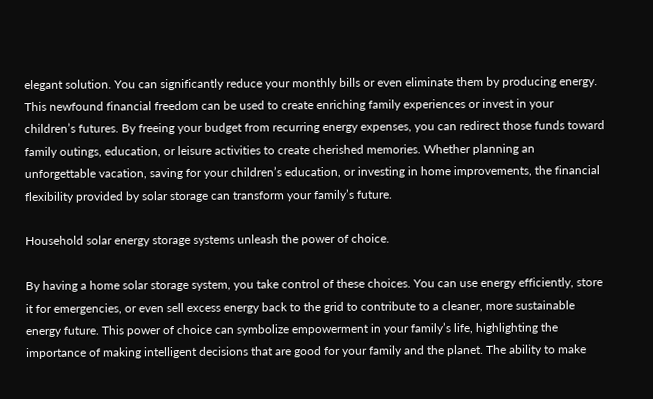elegant solution. You can significantly reduce your monthly bills or even eliminate them by producing energy. This newfound financial freedom can be used to create enriching family experiences or invest in your children’s futures. By freeing your budget from recurring energy expenses, you can redirect those funds toward family outings, education, or leisure activities to create cherished memories. Whether planning an unforgettable vacation, saving for your children’s education, or investing in home improvements, the financial flexibility provided by solar storage can transform your family’s future.

Household solar energy storage systems unleash the power of choice.

By having a home solar storage system, you take control of these choices. You can use energy efficiently, store it for emergencies, or even sell excess energy back to the grid to contribute to a cleaner, more sustainable energy future. This power of choice can symbolize empowerment in your family’s life, highlighting the importance of making intelligent decisions that are good for your family and the planet. The ability to make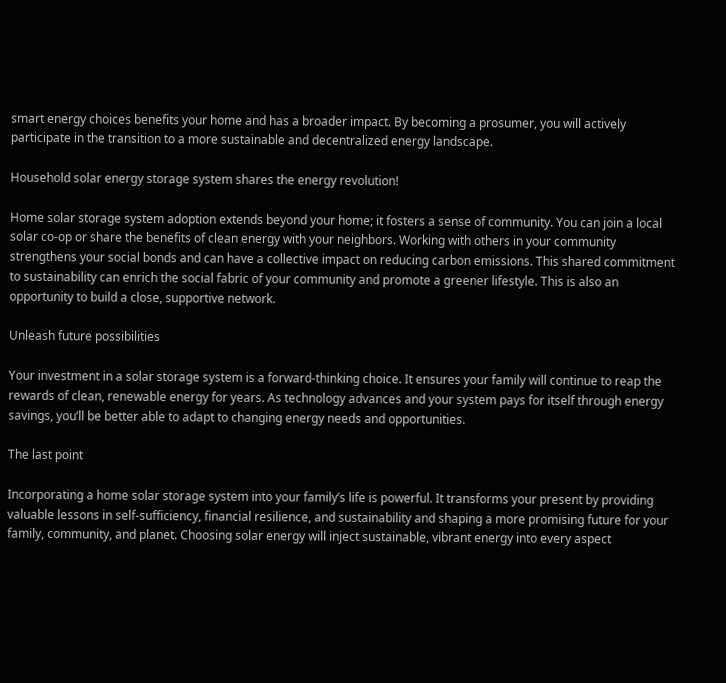smart energy choices benefits your home and has a broader impact. By becoming a prosumer, you will actively participate in the transition to a more sustainable and decentralized energy landscape.

Household solar energy storage system shares the energy revolution!

Home solar storage system adoption extends beyond your home; it fosters a sense of community. You can join a local solar co-op or share the benefits of clean energy with your neighbors. Working with others in your community strengthens your social bonds and can have a collective impact on reducing carbon emissions. This shared commitment to sustainability can enrich the social fabric of your community and promote a greener lifestyle. This is also an opportunity to build a close, supportive network.

Unleash future possibilities

Your investment in a solar storage system is a forward-thinking choice. It ensures your family will continue to reap the rewards of clean, renewable energy for years. As technology advances and your system pays for itself through energy savings, you’ll be better able to adapt to changing energy needs and opportunities.

The last point

Incorporating a home solar storage system into your family’s life is powerful. It transforms your present by providing valuable lessons in self-sufficiency, financial resilience, and sustainability and shaping a more promising future for your family, community, and planet. Choosing solar energy will inject sustainable, vibrant energy into every aspect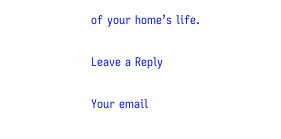of your home’s life.

Leave a Reply

Your email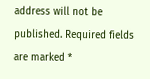address will not be published. Required fields are marked *